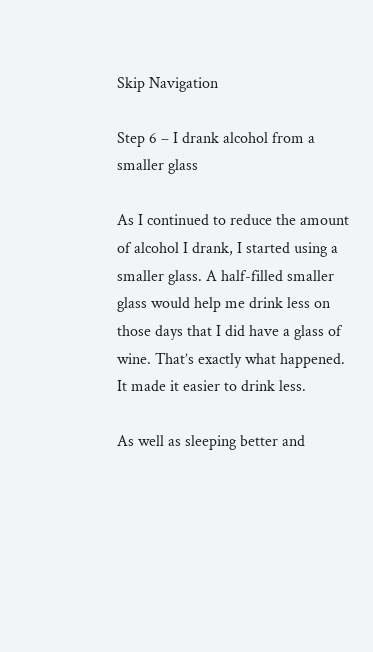Skip Navigation

Step 6 – I drank alcohol from a smaller glass

As I continued to reduce the amount of alcohol I drank, I started using a smaller glass. A half-filled smaller glass would help me drink less on those days that I did have a glass of wine. That’s exactly what happened. It made it easier to drink less.

As well as sleeping better and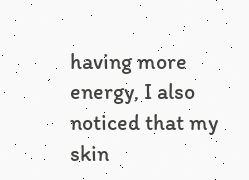having more energy, I also noticed that my skin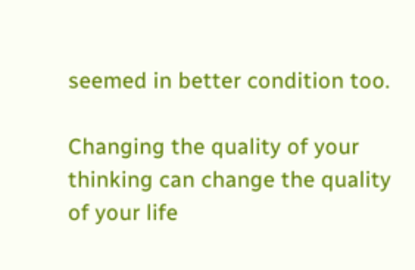seemed in better condition too.

Changing the quality of your thinking can change the quality of your life